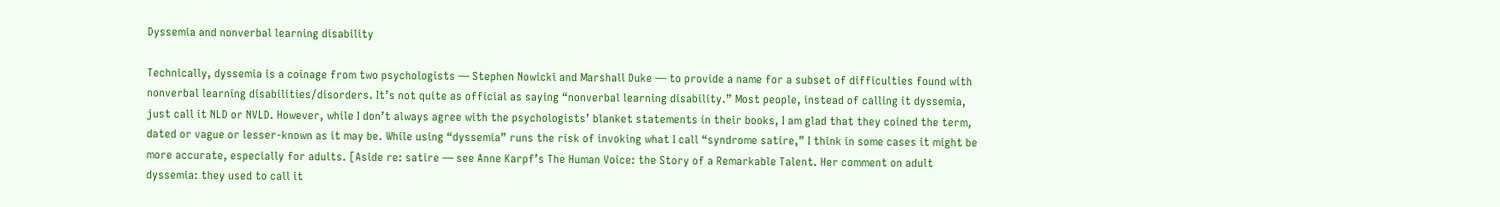Dyssemia and nonverbal learning disability

Technically, dyssemia is a coinage from two psychologists — Stephen Nowicki and Marshall Duke — to provide a name for a subset of difficulties found with nonverbal learning disabilities/disorders. It’s not quite as official as saying “nonverbal learning disability.” Most people, instead of calling it dyssemia, just call it NLD or NVLD. However, while I don’t always agree with the psychologists’ blanket statements in their books, I am glad that they coined the term, dated or vague or lesser-known as it may be. While using “dyssemia” runs the risk of invoking what I call “syndrome satire,” I think in some cases it might be more accurate, especially for adults. [Aside re: satire — see Anne Karpf’s The Human Voice: the Story of a Remarkable Talent. Her comment on adult dyssemia: they used to call it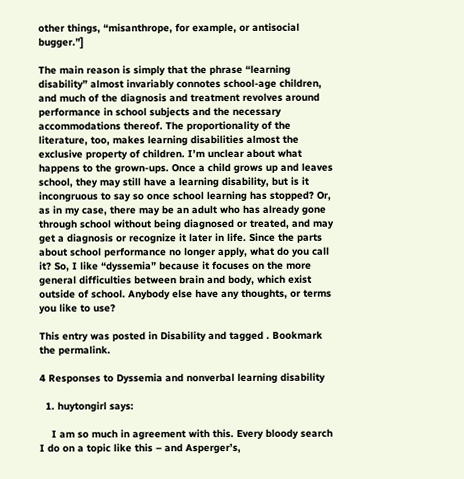other things, “misanthrope, for example, or antisocial bugger.”]

The main reason is simply that the phrase “learning disability” almost invariably connotes school-age children, and much of the diagnosis and treatment revolves around performance in school subjects and the necessary accommodations thereof. The proportionality of the literature, too, makes learning disabilities almost the exclusive property of children. I’m unclear about what happens to the grown-ups. Once a child grows up and leaves school, they may still have a learning disability, but is it incongruous to say so once school learning has stopped? Or, as in my case, there may be an adult who has already gone through school without being diagnosed or treated, and may get a diagnosis or recognize it later in life. Since the parts about school performance no longer apply, what do you call it? So, I like “dyssemia” because it focuses on the more general difficulties between brain and body, which exist outside of school. Anybody else have any thoughts, or terms you like to use?

This entry was posted in Disability and tagged . Bookmark the permalink.

4 Responses to Dyssemia and nonverbal learning disability

  1. huytongirl says:

    I am so much in agreement with this. Every bloody search I do on a topic like this – and Asperger’s,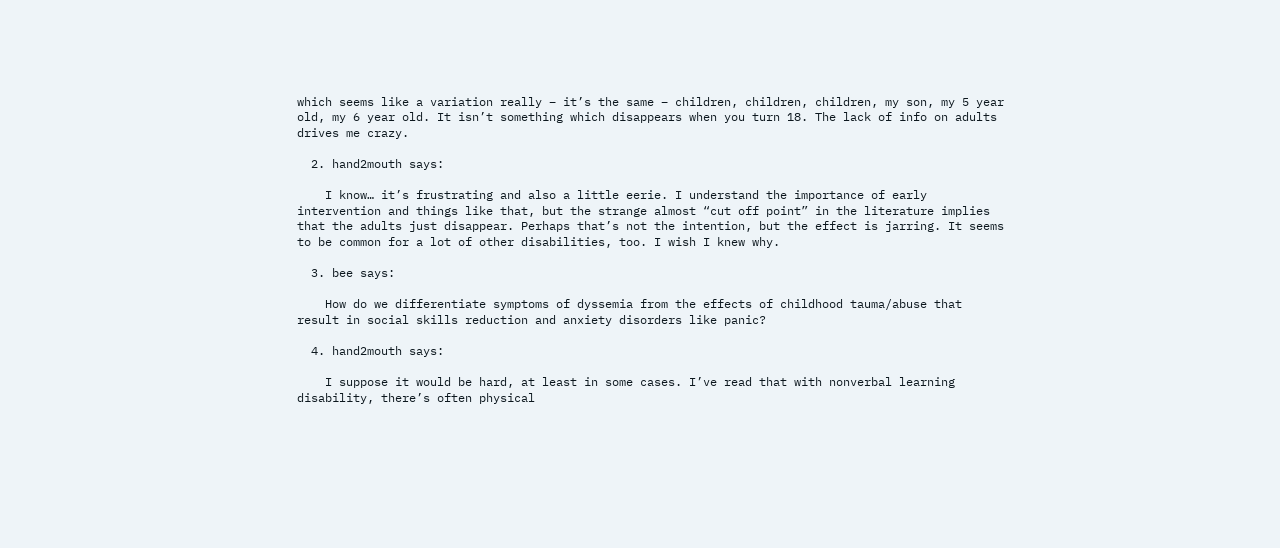which seems like a variation really – it’s the same – children, children, children, my son, my 5 year old, my 6 year old. It isn’t something which disappears when you turn 18. The lack of info on adults drives me crazy.

  2. hand2mouth says:

    I know… it’s frustrating and also a little eerie. I understand the importance of early intervention and things like that, but the strange almost “cut off point” in the literature implies that the adults just disappear. Perhaps that’s not the intention, but the effect is jarring. It seems to be common for a lot of other disabilities, too. I wish I knew why.

  3. bee says:

    How do we differentiate symptoms of dyssemia from the effects of childhood tauma/abuse that result in social skills reduction and anxiety disorders like panic?

  4. hand2mouth says:

    I suppose it would be hard, at least in some cases. I’ve read that with nonverbal learning disability, there’s often physical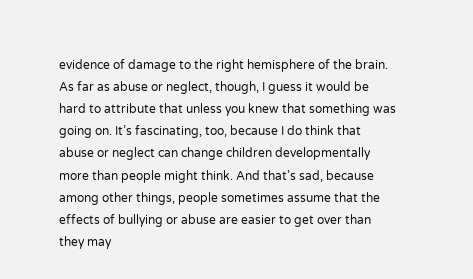evidence of damage to the right hemisphere of the brain. As far as abuse or neglect, though, I guess it would be hard to attribute that unless you knew that something was going on. It’s fascinating, too, because I do think that abuse or neglect can change children developmentally more than people might think. And that’s sad, because among other things, people sometimes assume that the effects of bullying or abuse are easier to get over than they may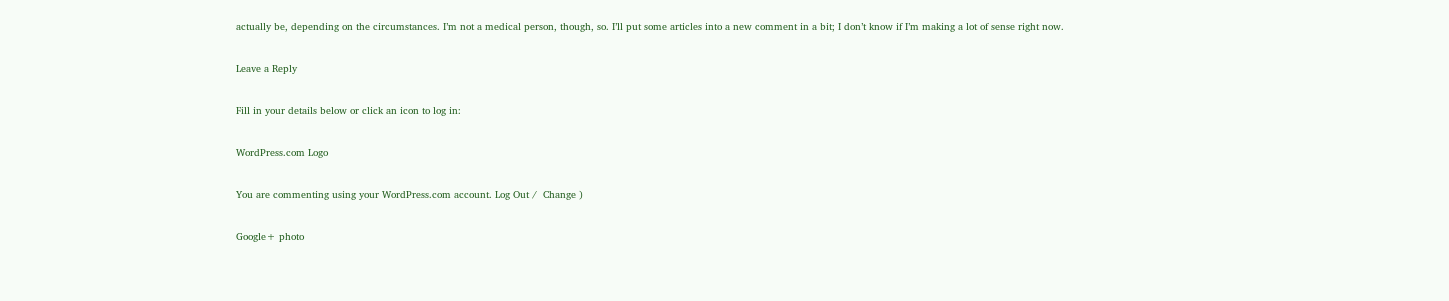actually be, depending on the circumstances. I’m not a medical person, though, so. I’ll put some articles into a new comment in a bit; I don’t know if I’m making a lot of sense right now.

Leave a Reply

Fill in your details below or click an icon to log in:

WordPress.com Logo

You are commenting using your WordPress.com account. Log Out /  Change )

Google+ photo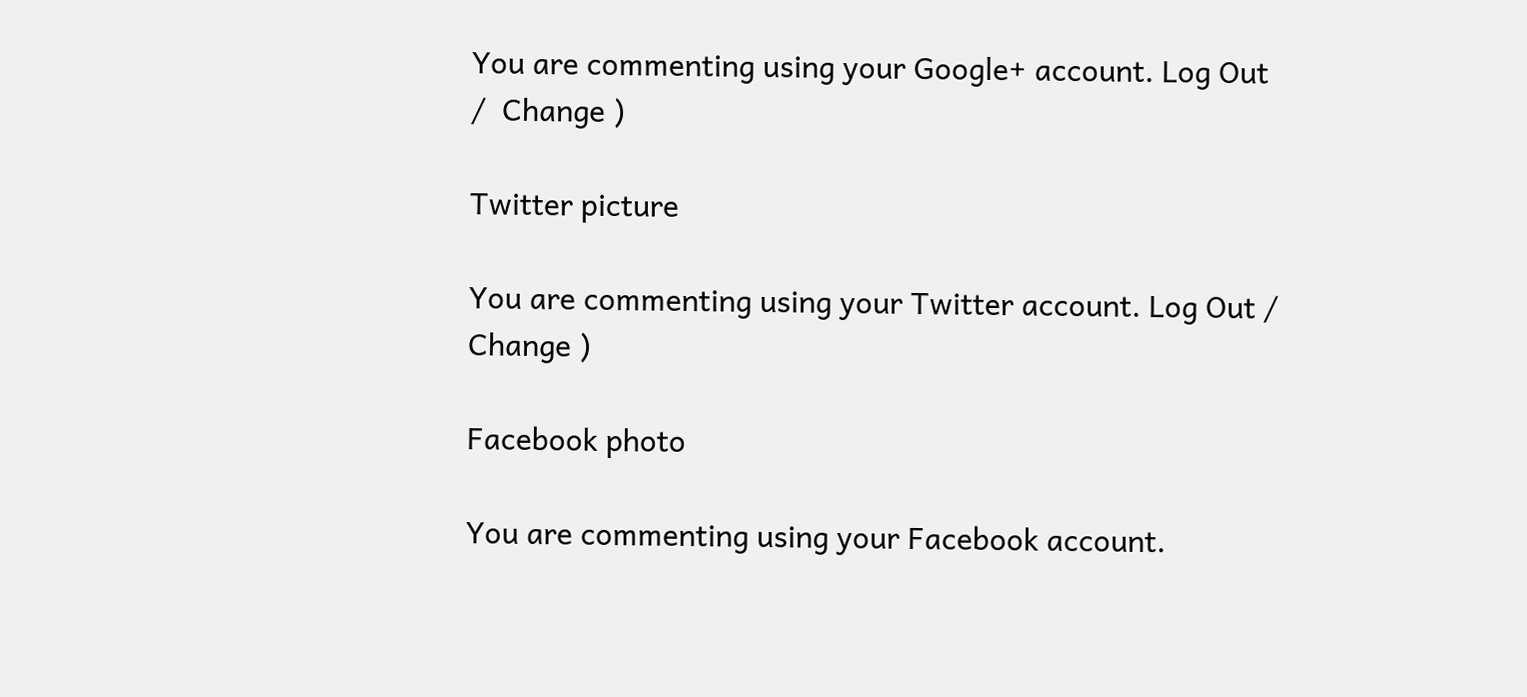You are commenting using your Google+ account. Log Out /  Change )

Twitter picture

You are commenting using your Twitter account. Log Out /  Change )

Facebook photo

You are commenting using your Facebook account.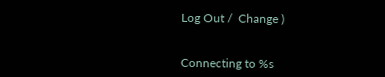Log Out /  Change )


Connecting to %s